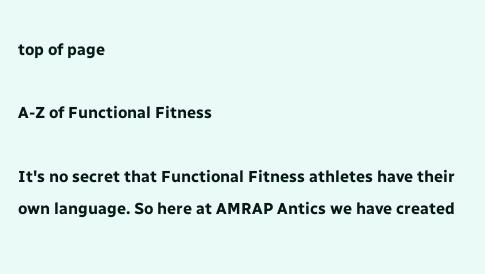top of page

A-Z of Functional Fitness

It's no secret that Functional Fitness athletes have their own language. So here at AMRAP Antics we have created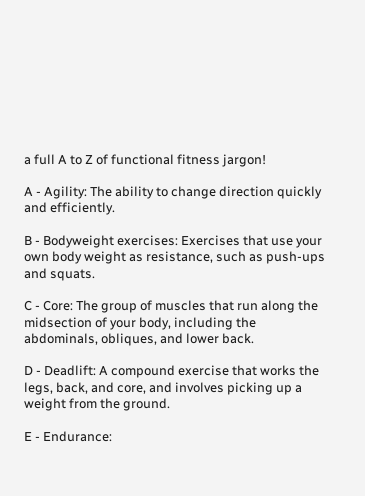a full A to Z of functional fitness jargon!

A - Agility: The ability to change direction quickly and efficiently.

B - Bodyweight exercises: Exercises that use your own body weight as resistance, such as push-ups and squats.

C - Core: The group of muscles that run along the midsection of your body, including the abdominals, obliques, and lower back.

D - Deadlift: A compound exercise that works the legs, back, and core, and involves picking up a weight from the ground.

E - Endurance: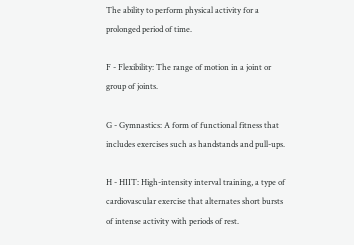The ability to perform physical activity for a prolonged period of time.

F - Flexibility: The range of motion in a joint or group of joints.

G - Gymnastics: A form of functional fitness that includes exercises such as handstands and pull-ups.

H - HIIT: High-intensity interval training, a type of cardiovascular exercise that alternates short bursts of intense activity with periods of rest.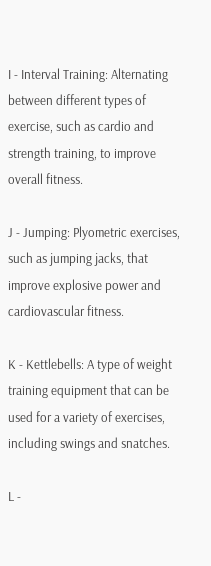I - Interval Training: Alternating between different types of exercise, such as cardio and strength training, to improve overall fitness.

J - Jumping: Plyometric exercises, such as jumping jacks, that improve explosive power and cardiovascular fitness.

K - Kettlebells: A type of weight training equipment that can be used for a variety of exercises, including swings and snatches.

L -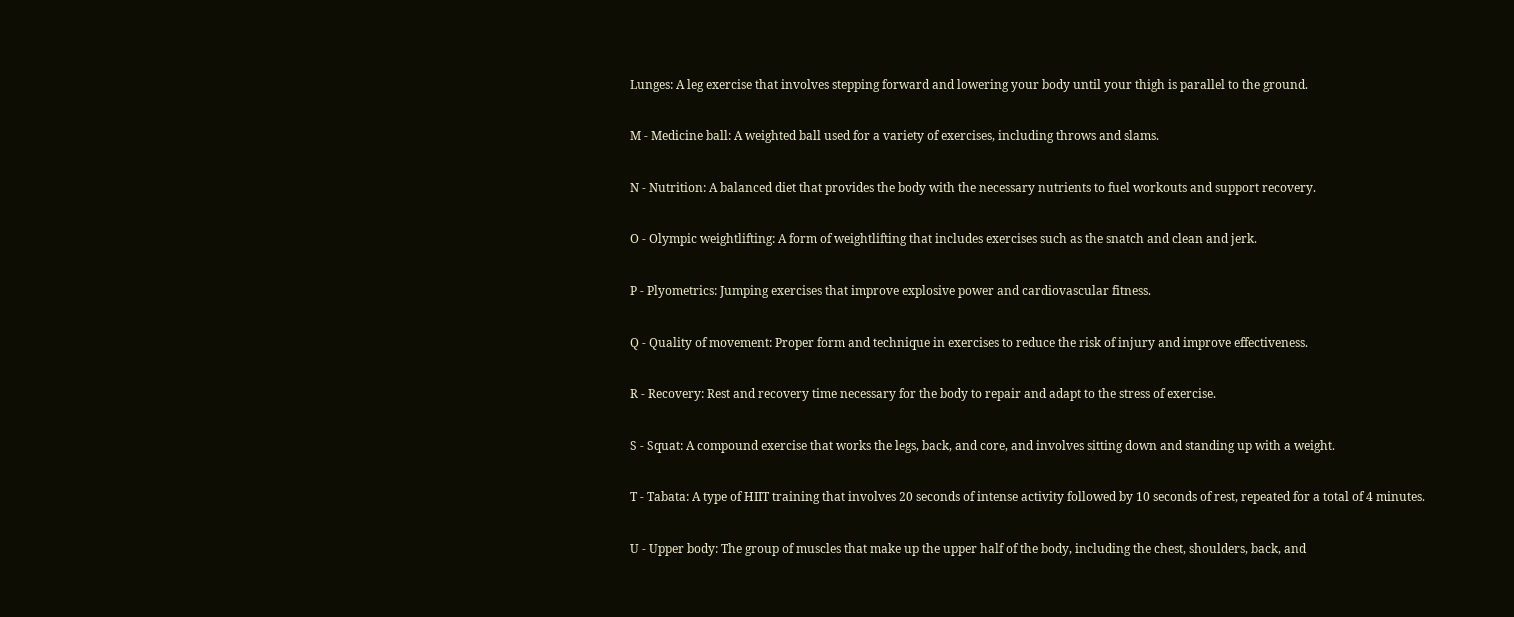Lunges: A leg exercise that involves stepping forward and lowering your body until your thigh is parallel to the ground.

M - Medicine ball: A weighted ball used for a variety of exercises, including throws and slams.

N - Nutrition: A balanced diet that provides the body with the necessary nutrients to fuel workouts and support recovery.

O - Olympic weightlifting: A form of weightlifting that includes exercises such as the snatch and clean and jerk.

P - Plyometrics: Jumping exercises that improve explosive power and cardiovascular fitness.

Q - Quality of movement: Proper form and technique in exercises to reduce the risk of injury and improve effectiveness.

R - Recovery: Rest and recovery time necessary for the body to repair and adapt to the stress of exercise.

S - Squat: A compound exercise that works the legs, back, and core, and involves sitting down and standing up with a weight.

T - Tabata: A type of HIIT training that involves 20 seconds of intense activity followed by 10 seconds of rest, repeated for a total of 4 minutes.

U - Upper body: The group of muscles that make up the upper half of the body, including the chest, shoulders, back, and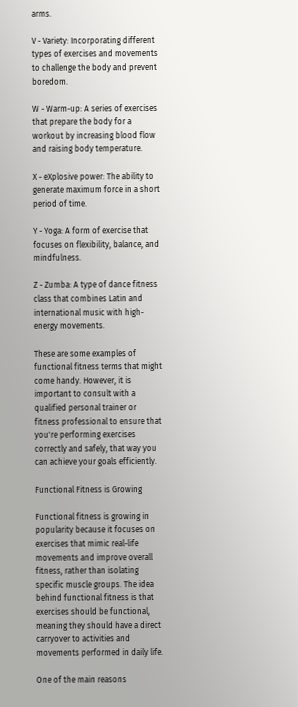arms.

V - Variety: Incorporating different types of exercises and movements to challenge the body and prevent boredom.

W - Warm-up: A series of exercises that prepare the body for a workout by increasing blood flow and raising body temperature.

X - eXplosive power: The ability to generate maximum force in a short period of time.

Y - Yoga: A form of exercise that focuses on flexibility, balance, and mindfulness.

Z - Zumba: A type of dance fitness class that combines Latin and international music with high-energy movements.

These are some examples of functional fitness terms that might come handy. However, it is important to consult with a qualified personal trainer or fitness professional to ensure that you're performing exercises correctly and safely, that way you can achieve your goals efficiently.

Functional Fitness is Growing

Functional fitness is growing in popularity because it focuses on exercises that mimic real-life movements and improve overall fitness, rather than isolating specific muscle groups. The idea behind functional fitness is that exercises should be functional, meaning they should have a direct carryover to activities and movements performed in daily life.

One of the main reasons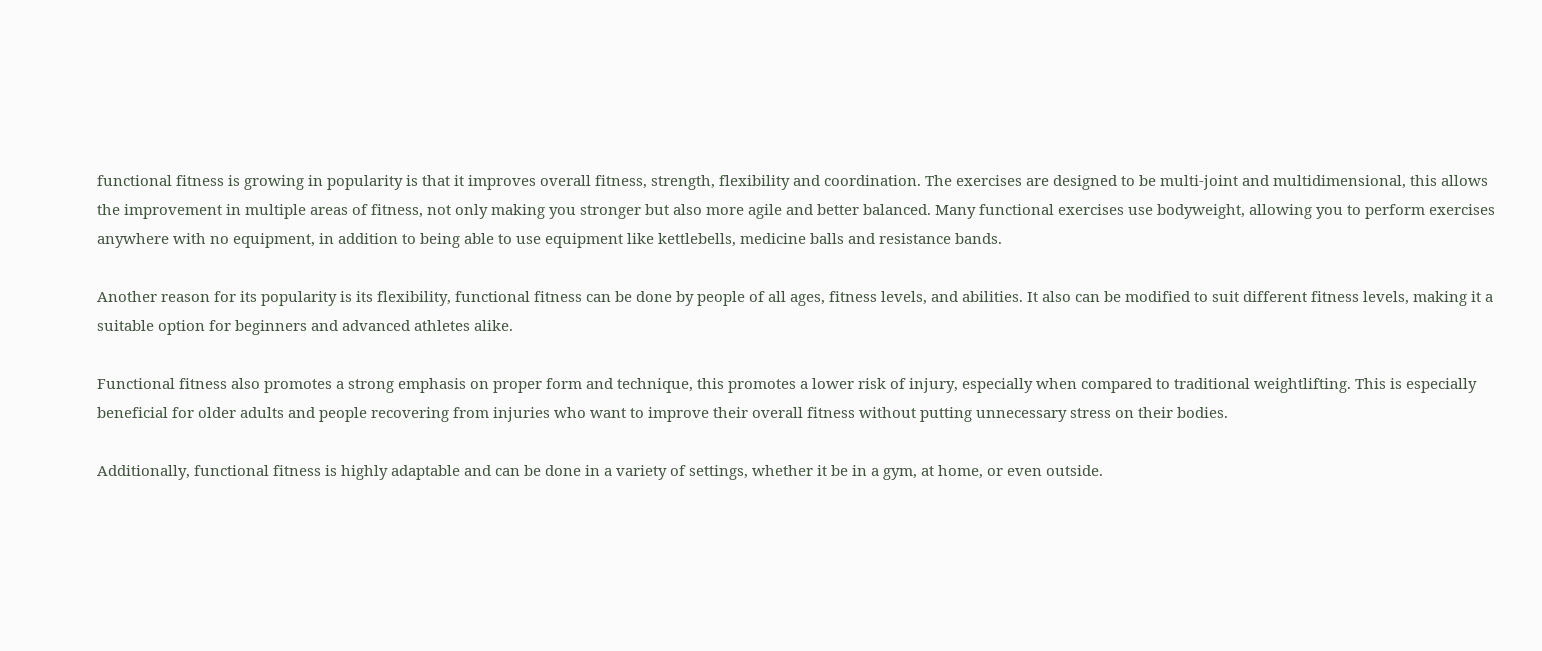functional fitness is growing in popularity is that it improves overall fitness, strength, flexibility and coordination. The exercises are designed to be multi-joint and multidimensional, this allows the improvement in multiple areas of fitness, not only making you stronger but also more agile and better balanced. Many functional exercises use bodyweight, allowing you to perform exercises anywhere with no equipment, in addition to being able to use equipment like kettlebells, medicine balls and resistance bands.

Another reason for its popularity is its flexibility, functional fitness can be done by people of all ages, fitness levels, and abilities. It also can be modified to suit different fitness levels, making it a suitable option for beginners and advanced athletes alike.

Functional fitness also promotes a strong emphasis on proper form and technique, this promotes a lower risk of injury, especially when compared to traditional weightlifting. This is especially beneficial for older adults and people recovering from injuries who want to improve their overall fitness without putting unnecessary stress on their bodies.

Additionally, functional fitness is highly adaptable and can be done in a variety of settings, whether it be in a gym, at home, or even outside.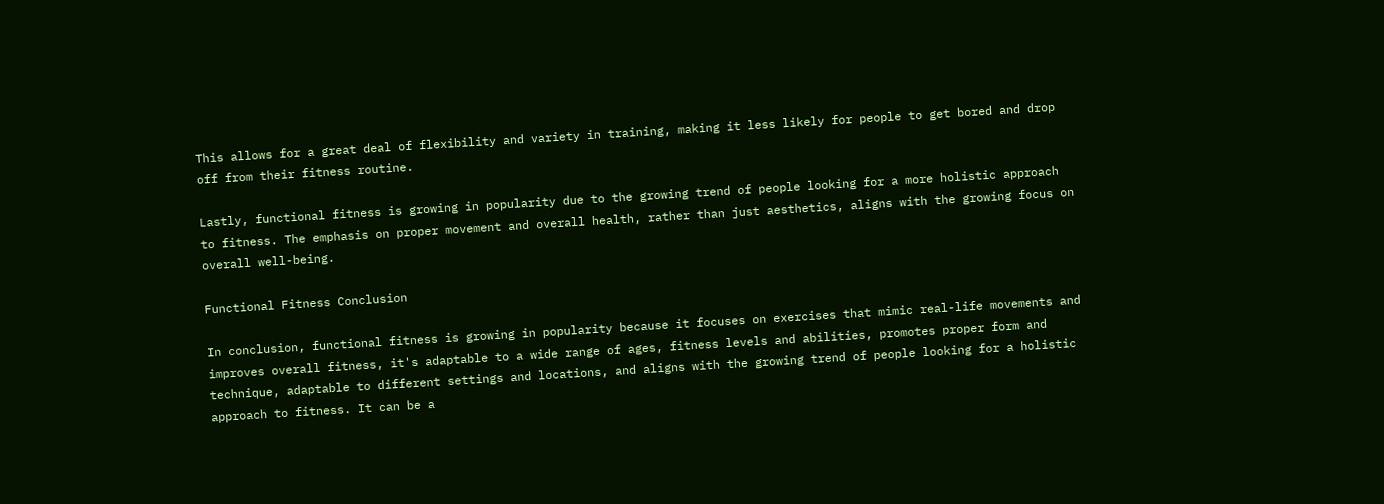This allows for a great deal of flexibility and variety in training, making it less likely for people to get bored and drop off from their fitness routine.

Lastly, functional fitness is growing in popularity due to the growing trend of people looking for a more holistic approach to fitness. The emphasis on proper movement and overall health, rather than just aesthetics, aligns with the growing focus on overall well-being.

Functional Fitness Conclusion

In conclusion, functional fitness is growing in popularity because it focuses on exercises that mimic real-life movements and improves overall fitness, it's adaptable to a wide range of ages, fitness levels and abilities, promotes proper form and technique, adaptable to different settings and locations, and aligns with the growing trend of people looking for a holistic approach to fitness. It can be a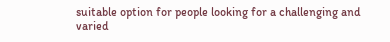suitable option for people looking for a challenging and varied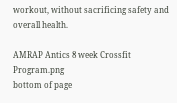workout, without sacrificing safety and overall health.

AMRAP Antics 8 week Crossfit Program.png
bottom of page